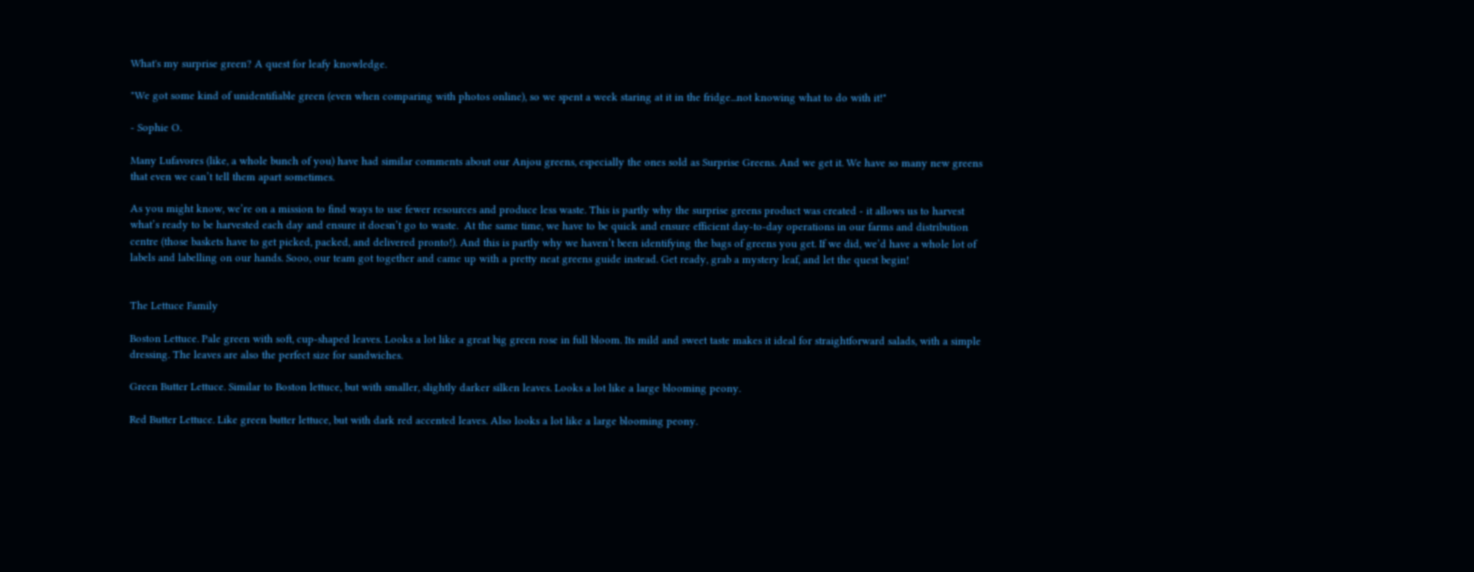What's my surprise green? A quest for leafy knowledge.

"We got some kind of unidentifiable green (even when comparing with photos online), so we spent a week staring at it in the fridge...not knowing what to do with it!"

- Sophie O.

Many Lufavores (like, a whole bunch of you) have had similar comments about our Anjou greens, especially the ones sold as Surprise Greens. And we get it. We have so many new greens that even we can’t tell them apart sometimes.

As you might know, we’re on a mission to find ways to use fewer resources and produce less waste. This is partly why the surprise greens product was created - it allows us to harvest what’s ready to be harvested each day and ensure it doesn’t go to waste.  At the same time, we have to be quick and ensure efficient day-to-day operations in our farms and distribution centre (those baskets have to get picked, packed, and delivered pronto!). And this is partly why we haven’t been identifying the bags of greens you get. If we did, we’d have a whole lot of labels and labelling on our hands. Sooo, our team got together and came up with a pretty neat greens guide instead. Get ready, grab a mystery leaf, and let the quest begin!


The Lettuce Family

Boston Lettuce. Pale green with soft, cup-shaped leaves. Looks a lot like a great big green rose in full bloom. Its mild and sweet taste makes it ideal for straightforward salads, with a simple dressing. The leaves are also the perfect size for sandwiches.

Green Butter Lettuce. Similar to Boston lettuce, but with smaller, slightly darker silken leaves. Looks a lot like a large blooming peony.

Red Butter Lettuce. Like green butter lettuce, but with dark red accented leaves. Also looks a lot like a large blooming peony.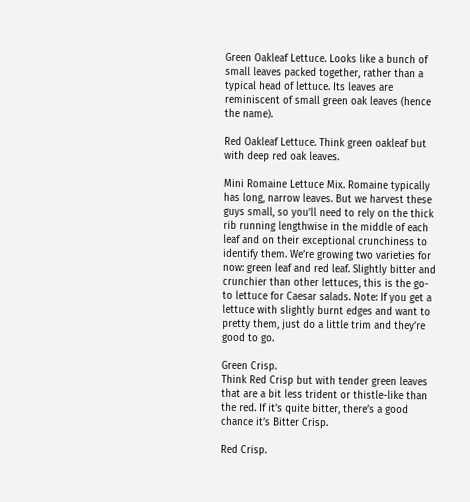Green Oakleaf Lettuce. Looks like a bunch of small leaves packed together, rather than a typical head of lettuce. Its leaves are reminiscent of small green oak leaves (hence the name).

Red Oakleaf Lettuce. Think green oakleaf but with deep red oak leaves.

Mini Romaine Lettuce Mix. Romaine typically has long, narrow leaves. But we harvest these guys small, so you’ll need to rely on the thick rib running lengthwise in the middle of each leaf and on their exceptional crunchiness to identify them. We’re growing two varieties for now: green leaf and red leaf. Slightly bitter and crunchier than other lettuces, this is the go-to lettuce for Caesar salads. Note: If you get a lettuce with slightly burnt edges and want to pretty them, just do a little trim and they’re good to go.

Green Crisp.
Think Red Crisp but with tender green leaves that are a bit less trident or thistle-like than the red. If it’s quite bitter, there’s a good chance it’s Bitter Crisp.

Red Crisp.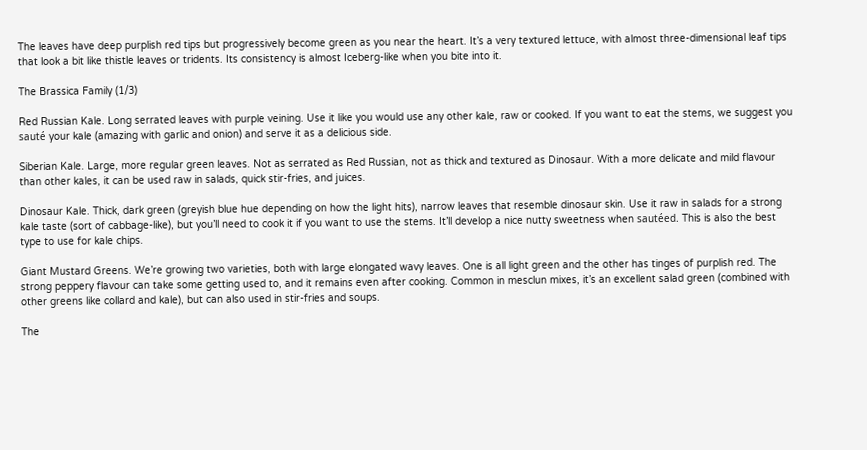The leaves have deep purplish red tips but progressively become green as you near the heart. It’s a very textured lettuce, with almost three-dimensional leaf tips that look a bit like thistle leaves or tridents. Its consistency is almost Iceberg-like when you bite into it.

The Brassica Family (1/3)

Red Russian Kale. Long serrated leaves with purple veining. Use it like you would use any other kale, raw or cooked. If you want to eat the stems, we suggest you sauté your kale (amazing with garlic and onion) and serve it as a delicious side.

Siberian Kale. Large, more regular green leaves. Not as serrated as Red Russian, not as thick and textured as Dinosaur. With a more delicate and mild flavour than other kales, it can be used raw in salads, quick stir-fries, and juices.

Dinosaur Kale. Thick, dark green (greyish blue hue depending on how the light hits), narrow leaves that resemble dinosaur skin. Use it raw in salads for a strong kale taste (sort of cabbage-like), but you’ll need to cook it if you want to use the stems. It’ll develop a nice nutty sweetness when sautéed. This is also the best type to use for kale chips.

Giant Mustard Greens. We’re growing two varieties, both with large elongated wavy leaves. One is all light green and the other has tinges of purplish red. The strong peppery flavour can take some getting used to, and it remains even after cooking. Common in mesclun mixes, it’s an excellent salad green (combined with other greens like collard and kale), but can also used in stir-fries and soups.

The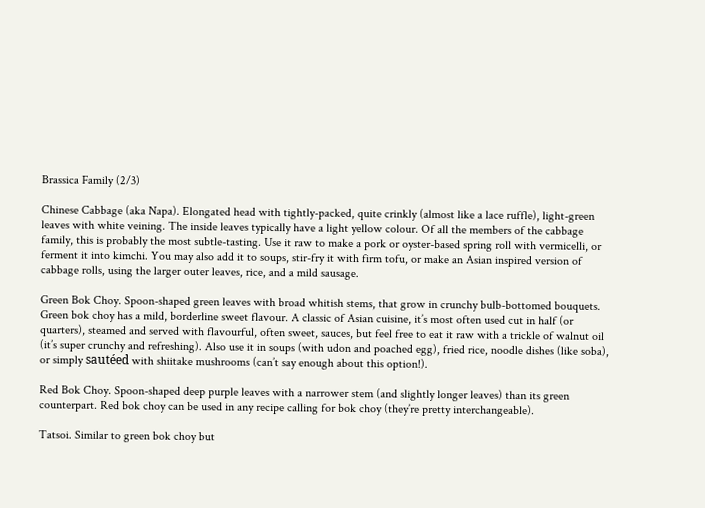Brassica Family (2/3)

Chinese Cabbage (aka Napa). Elongated head with tightly-packed, quite crinkly (almost like a lace ruffle), light-green leaves with white veining. The inside leaves typically have a light yellow colour. Of all the members of the cabbage family, this is probably the most subtle-tasting. Use it raw to make a pork or oyster-based spring roll with vermicelli, or ferment it into kimchi. You may also add it to soups, stir-fry it with firm tofu, or make an Asian inspired version of cabbage rolls, using the larger outer leaves, rice, and a mild sausage.

Green Bok Choy. Spoon-shaped green leaves with broad whitish stems, that grow in crunchy bulb-bottomed bouquets. Green bok choy has a mild, borderline sweet flavour. A classic of Asian cuisine, it’s most often used cut in half (or quarters), steamed and served with flavourful, often sweet, sauces, but feel free to eat it raw with a trickle of walnut oil (it’s super crunchy and refreshing). Also use it in soups (with udon and poached egg), fried rice, noodle dishes (like soba), or simply sautéed with shiitake mushrooms (can’t say enough about this option!).

Red Bok Choy. Spoon-shaped deep purple leaves with a narrower stem (and slightly longer leaves) than its green counterpart. Red bok choy can be used in any recipe calling for bok choy (they’re pretty interchangeable).

Tatsoi. Similar to green bok choy but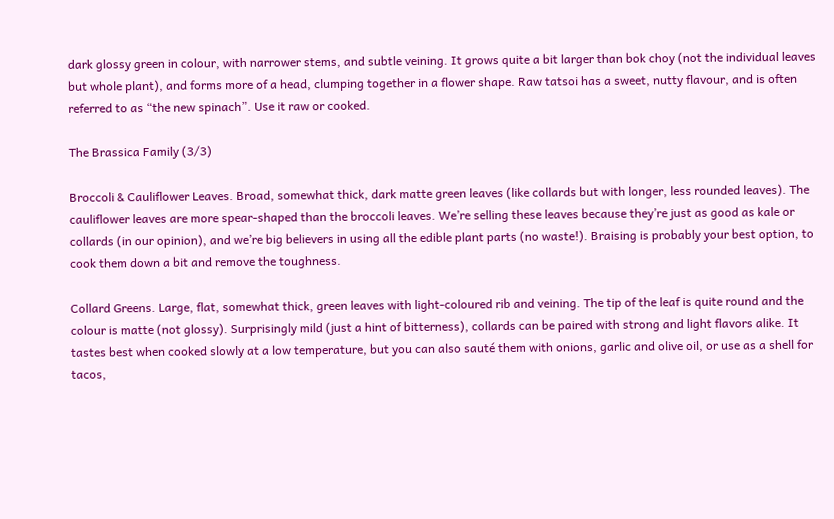dark glossy green in colour, with narrower stems, and subtle veining. It grows quite a bit larger than bok choy (not the individual leaves but whole plant), and forms more of a head, clumping together in a flower shape. Raw tatsoi has a sweet, nutty flavour, and is often referred to as “the new spinach”. Use it raw or cooked.

The Brassica Family (3/3)

Broccoli & Cauliflower Leaves. Broad, somewhat thick, dark matte green leaves (like collards but with longer, less rounded leaves). The cauliflower leaves are more spear-shaped than the broccoli leaves. We’re selling these leaves because they’re just as good as kale or collards (in our opinion), and we’re big believers in using all the edible plant parts (no waste!). Braising is probably your best option, to cook them down a bit and remove the toughness.

Collard Greens. Large, flat, somewhat thick, green leaves with light-coloured rib and veining. The tip of the leaf is quite round and the colour is matte (not glossy). Surprisingly mild (just a hint of bitterness), collards can be paired with strong and light flavors alike. It tastes best when cooked slowly at a low temperature, but you can also sauté them with onions, garlic and olive oil, or use as a shell for tacos,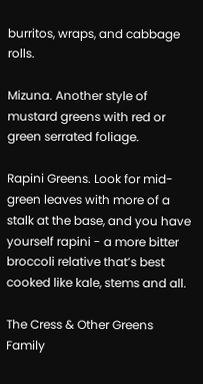burritos, wraps, and cabbage rolls.

Mizuna. Another style of mustard greens with red or green serrated foliage.

Rapini Greens. Look for mid-green leaves with more of a stalk at the base, and you have yourself rapini - a more bitter broccoli relative that’s best cooked like kale, stems and all.

The Cress & Other Greens Family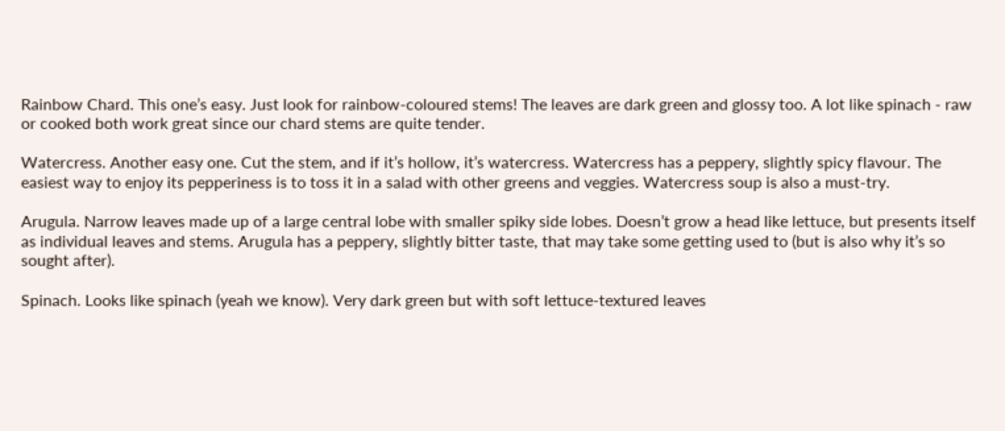Rainbow Chard. This one’s easy. Just look for rainbow-coloured stems! The leaves are dark green and glossy too. A lot like spinach - raw or cooked both work great since our chard stems are quite tender.

Watercress. Another easy one. Cut the stem, and if it’s hollow, it’s watercress. Watercress has a peppery, slightly spicy flavour. The easiest way to enjoy its pepperiness is to toss it in a salad with other greens and veggies. Watercress soup is also a must-try.

Arugula. Narrow leaves made up of a large central lobe with smaller spiky side lobes. Doesn’t grow a head like lettuce, but presents itself as individual leaves and stems. Arugula has a peppery, slightly bitter taste, that may take some getting used to (but is also why it’s so sought after).

Spinach. Looks like spinach (yeah we know). Very dark green but with soft lettuce-textured leaves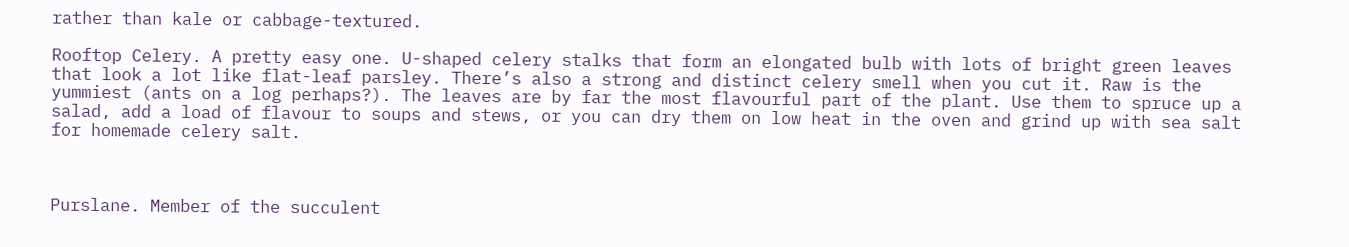rather than kale or cabbage-textured.

Rooftop Celery. A pretty easy one. U-shaped celery stalks that form an elongated bulb with lots of bright green leaves that look a lot like flat-leaf parsley. There’s also a strong and distinct celery smell when you cut it. Raw is the yummiest (ants on a log perhaps?). The leaves are by far the most flavourful part of the plant. Use them to spruce up a salad, add a load of flavour to soups and stews, or you can dry them on low heat in the oven and grind up with sea salt for homemade celery salt.



Purslane. Member of the succulent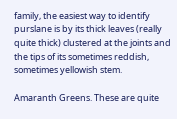family, the easiest way to identify purslane is by its thick leaves (really quite thick) clustered at the joints and the tips of its sometimes reddish, sometimes yellowish stem.

Amaranth Greens. These are quite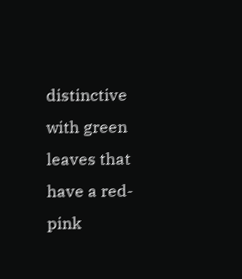distinctive with green leaves that have a red-pink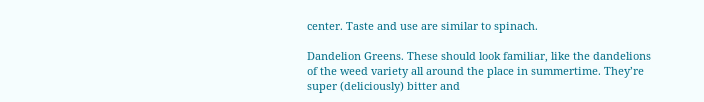center. Taste and use are similar to spinach.

Dandelion Greens. These should look familiar, like the dandelions of the weed variety all around the place in summertime. They’re super (deliciously) bitter and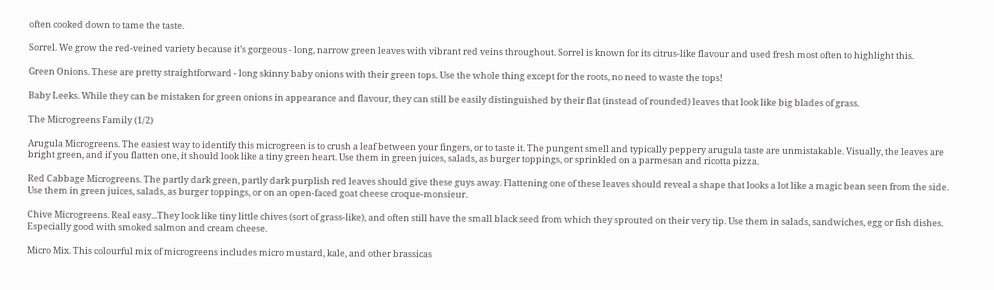often cooked down to tame the taste.

Sorrel. We grow the red-veined variety because it’s gorgeous - long, narrow green leaves with vibrant red veins throughout. Sorrel is known for its citrus-like flavour and used fresh most often to highlight this.

Green Onions. These are pretty straightforward - long skinny baby onions with their green tops. Use the whole thing except for the roots, no need to waste the tops!

Baby Leeks. While they can be mistaken for green onions in appearance and flavour, they can still be easily distinguished by their flat (instead of rounded) leaves that look like big blades of grass.

The Microgreens Family (1/2)

Arugula Microgreens. The easiest way to identify this microgreen is to crush a leaf between your fingers, or to taste it. The pungent smell and typically peppery arugula taste are unmistakable. Visually, the leaves are bright green, and if you flatten one, it should look like a tiny green heart. Use them in green juices, salads, as burger toppings, or sprinkled on a parmesan and ricotta pizza.

Red Cabbage Microgreens. The partly dark green, partly dark purplish red leaves should give these guys away. Flattening one of these leaves should reveal a shape that looks a lot like a magic bean seen from the side. Use them in green juices, salads, as burger toppings, or on an open-faced goat cheese croque-monsieur.

Chive Microgreens. Real easy...They look like tiny little chives (sort of grass-like), and often still have the small black seed from which they sprouted on their very tip. Use them in salads, sandwiches, egg or fish dishes. Especially good with smoked salmon and cream cheese.

Micro Mix. This colourful mix of microgreens includes micro mustard, kale, and other brassicas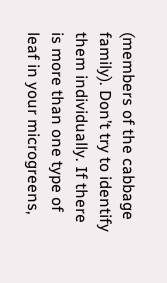(members of the cabbage family). Don’t try to identify them individually. If there is more than one type of leaf in your microgreens,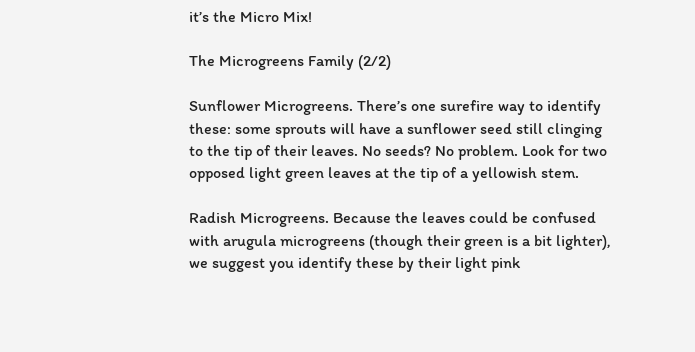it’s the Micro Mix!

The Microgreens Family (2/2)

Sunflower Microgreens. There’s one surefire way to identify these: some sprouts will have a sunflower seed still clinging to the tip of their leaves. No seeds? No problem. Look for two opposed light green leaves at the tip of a yellowish stem.

Radish Microgreens. Because the leaves could be confused with arugula microgreens (though their green is a bit lighter), we suggest you identify these by their light pink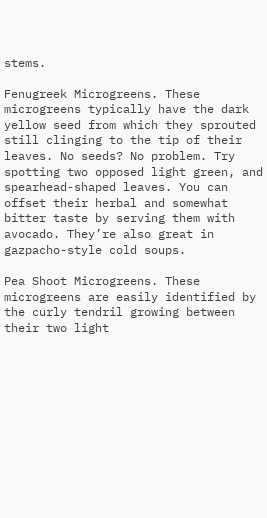stems.

Fenugreek Microgreens. These microgreens typically have the dark yellow seed from which they sprouted still clinging to the tip of their leaves. No seeds? No problem. Try spotting two opposed light green, and spearhead-shaped leaves. You can offset their herbal and somewhat bitter taste by serving them with avocado. They’re also great in gazpacho-style cold soups.

Pea Shoot Microgreens. These microgreens are easily identified by the curly tendril growing between their two light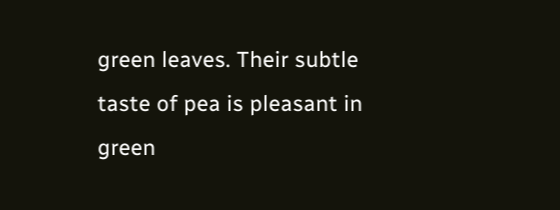green leaves. Their subtle taste of pea is pleasant in green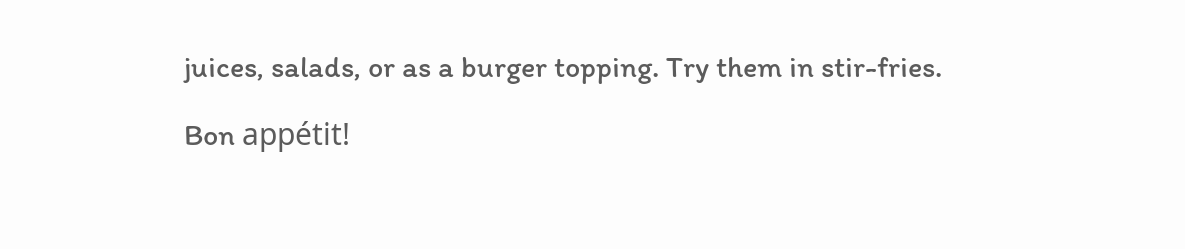juices, salads, or as a burger topping. Try them in stir-fries.

Bon appétit!